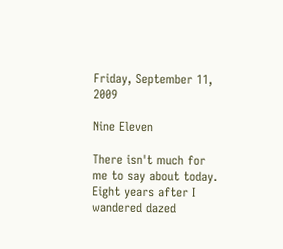Friday, September 11, 2009

Nine Eleven

There isn't much for me to say about today.  Eight years after I wandered dazed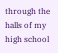through the halls of my high school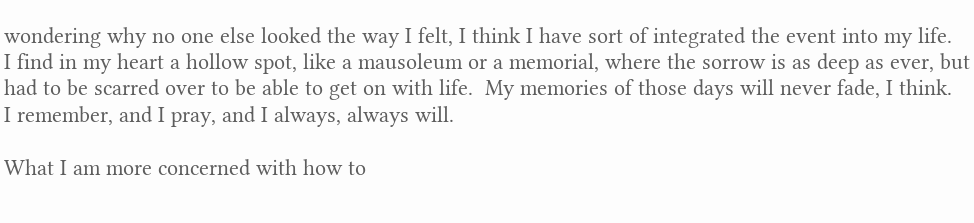wondering why no one else looked the way I felt, I think I have sort of integrated the event into my life.  I find in my heart a hollow spot, like a mausoleum or a memorial, where the sorrow is as deep as ever, but had to be scarred over to be able to get on with life.  My memories of those days will never fade, I think.  I remember, and I pray, and I always, always will.

What I am more concerned with how to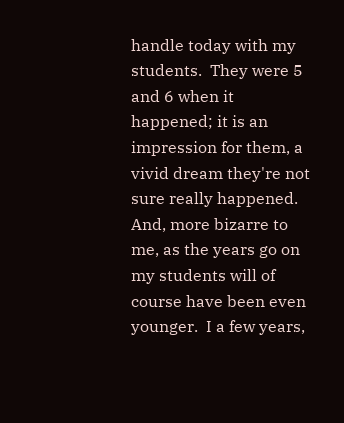handle today with my students.  They were 5 and 6 when it happened; it is an impression for them, a vivid dream they're not sure really happened.  And, more bizarre to me, as the years go on my students will of course have been even younger.  I a few years,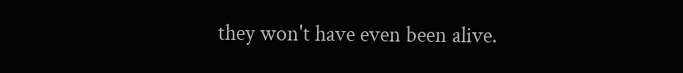they won't have even been alive.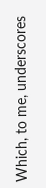Which, to me, underscores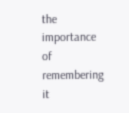the importance of remembering it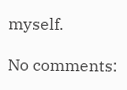myself.

No comments: